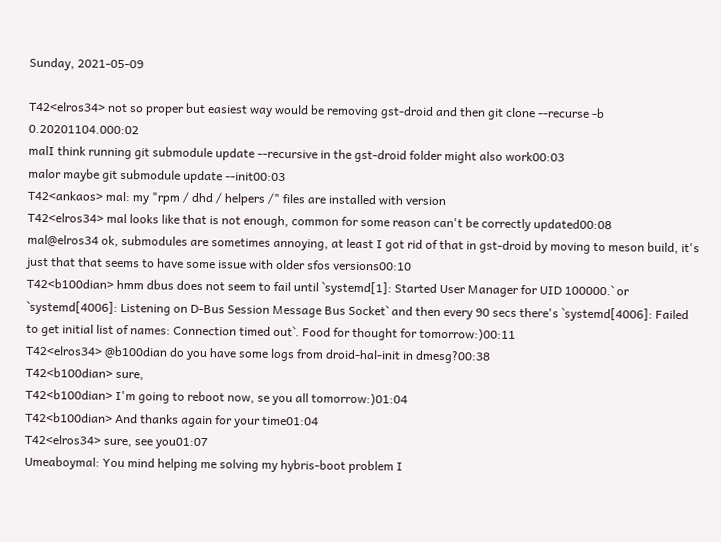Sunday, 2021-05-09

T42<elros34> not so proper but easiest way would be removing gst-droid and then git clone --recurse -b 0.20201104.000:02
malI think running git submodule update --recursive in the gst-droid folder might also work00:03
malor maybe git submodule update --init00:03
T42<ankaos> mal: my "rpm / dhd / helpers /" files are installed with version
T42<elros34> mal looks like that is not enough, common for some reason can't be correctly updated00:08
mal@elros34 ok, submodules are sometimes annoying, at least I got rid of that in gst-droid by moving to meson build, it's just that that seems to have some issue with older sfos versions00:10
T42<b100dian> hmm dbus does not seem to fail until `systemd[1]: Started User Manager for UID 100000.` or `systemd[4006]: Listening on D-Bus Session Message Bus Socket` and then every 90 secs there's `systemd[4006]: Failed to get initial list of names: Connection timed out`. Food for thought for tomorrow:)00:11
T42<elros34> @b100dian do you have some logs from droid-hal-init in dmesg?00:38
T42<b100dian> sure,
T42<b100dian> I'm going to reboot now, se you all tomorrow:)01:04
T42<b100dian> And thanks again for your time01:04
T42<elros34> sure, see you01:07
Umeaboymal: You mind helping me solving my hybris-boot problem I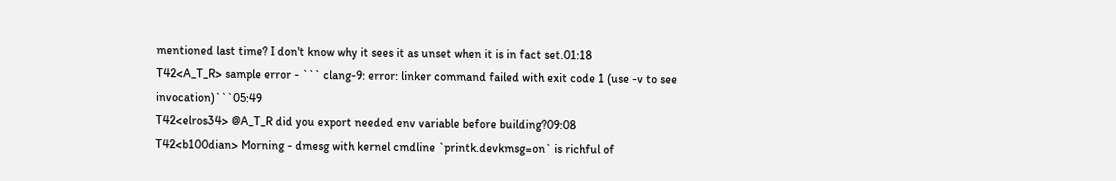mentioned last time? I don't know why it sees it as unset when it is in fact set.01:18
T42<A_T_R> sample error - ``` clang-9: error: linker command failed with exit code 1 (use -v to see invocation)```05:49
T42<elros34> @A_T_R did you export needed env variable before building?09:08
T42<b100dian> Morning - dmesg with kernel cmdline `printk.devkmsg=on` is richful of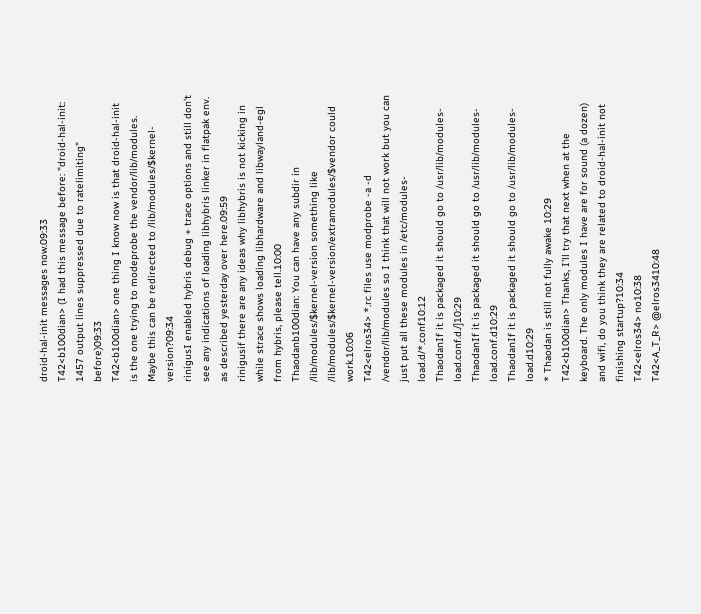droid-hal-init messages now.09:33
T42<b100dian> (I had this message before: "droid-hal-init: 1457 output lines suppressed due to ratelimiting" before)09:33
T42<b100dian> one thing I know now is that droid-hal-init is the one trying to modeprobe the vendor/lib/modules. Maybe this can be redirected to /lib/modules/$kernel-version?09:34
rinigusI enabled hybris debug + trace options and still don't see any indications of loading libhybris linker in flatpak env. as described yesterday over here.09:59
rinigusif there are any ideas why libhybris is not kicking in while strace shows loading libhardware and libwayland-egl from hybris, please tell.10:00
Thaodanb100dian: You can have any subdir in /lib/modules/$kernel-version something like /lib/modules/$kernel-version/extramodules/$vendor could work.10:06
T42<elros34> *.rc files use modprobe -a -d /vendor/lib/modules so I think that will not work but you can just put all these modules in /etc/modules-load.d/*.conf10:12
ThaodanIf it is packaged it should go to /usr/lib/modules-load.conf.d./]10:29
ThaodanIf it is packaged it should go to /usr/lib/modules-load.conf.d10:29
ThaodanIf it is packaged it should go to /usr/lib/modules-load.d10:29
* Thaodan is still not fully awake 10:29
T42<b100dian> Thanks, I'll try that next when at the keyboard. The only modules I have are for sound (a dozen) and wifi, do you think they are related to droid-hal-init not finishing startup?10:34
T42<elros34> no10:38
T42<A_T_R> @elros3410:48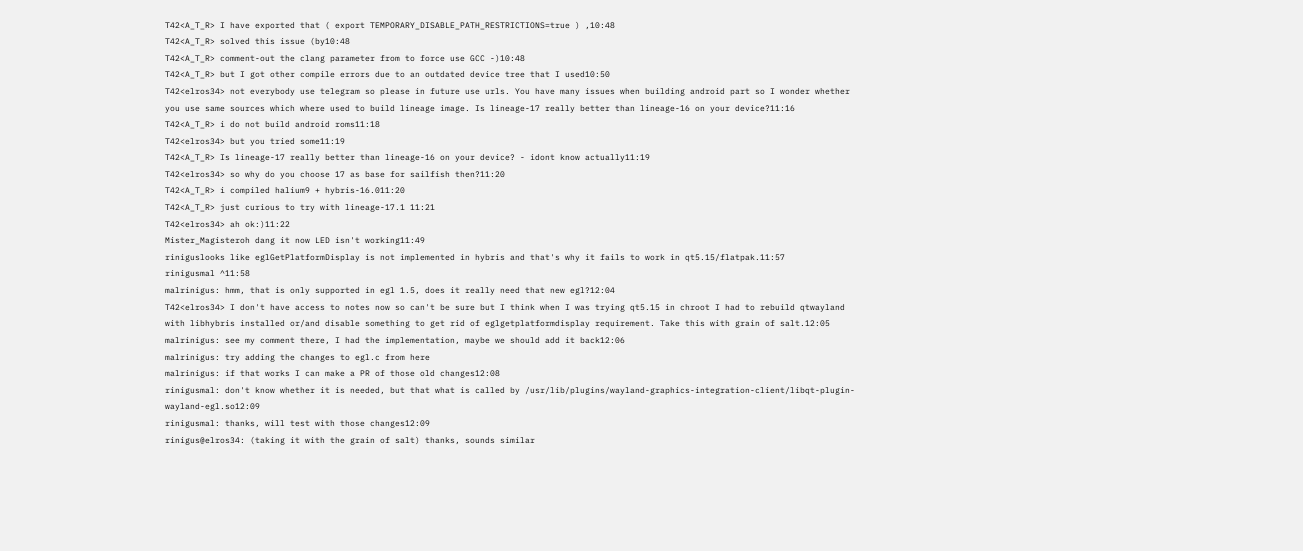T42<A_T_R> I have exported that ( export TEMPORARY_DISABLE_PATH_RESTRICTIONS=true ) ,10:48
T42<A_T_R> solved this issue (by10:48
T42<A_T_R> comment-out the clang parameter from to force use GCC -)10:48
T42<A_T_R> but I got other compile errors due to an outdated device tree that I used10:50
T42<elros34> not everybody use telegram so please in future use urls. You have many issues when building android part so I wonder whether you use same sources which where used to build lineage image. Is lineage-17 really better than lineage-16 on your device?11:16
T42<A_T_R> i do not build android roms11:18
T42<elros34> but you tried some11:19
T42<A_T_R> Is lineage-17 really better than lineage-16 on your device? - idont know actually11:19
T42<elros34> so why do you choose 17 as base for sailfish then?11:20
T42<A_T_R> i compiled halium9 + hybris-16.011:20
T42<A_T_R> just curious to try with lineage-17.1 11:21
T42<elros34> ah ok:)11:22
Mister_Magisteroh dang it now LED isn't working11:49
riniguslooks like eglGetPlatformDisplay is not implemented in hybris and that's why it fails to work in qt5.15/flatpak.11:57
rinigusmal ^11:58
malrinigus: hmm, that is only supported in egl 1.5, does it really need that new egl?12:04
T42<elros34> I don't have access to notes now so can't be sure but I think when I was trying qt5.15 in chroot I had to rebuild qtwayland with libhybris installed or/and disable something to get rid of eglgetplatformdisplay requirement. Take this with grain of salt.12:05
malrinigus: see my comment there, I had the implementation, maybe we should add it back12:06
malrinigus: try adding the changes to egl.c from here
malrinigus: if that works I can make a PR of those old changes12:08
rinigusmal: don't know whether it is needed, but that what is called by /usr/lib/plugins/wayland-graphics-integration-client/libqt-plugin-wayland-egl.so12:09
rinigusmal: thanks, will test with those changes12:09
rinigus@elros34: (taking it with the grain of salt) thanks, sounds similar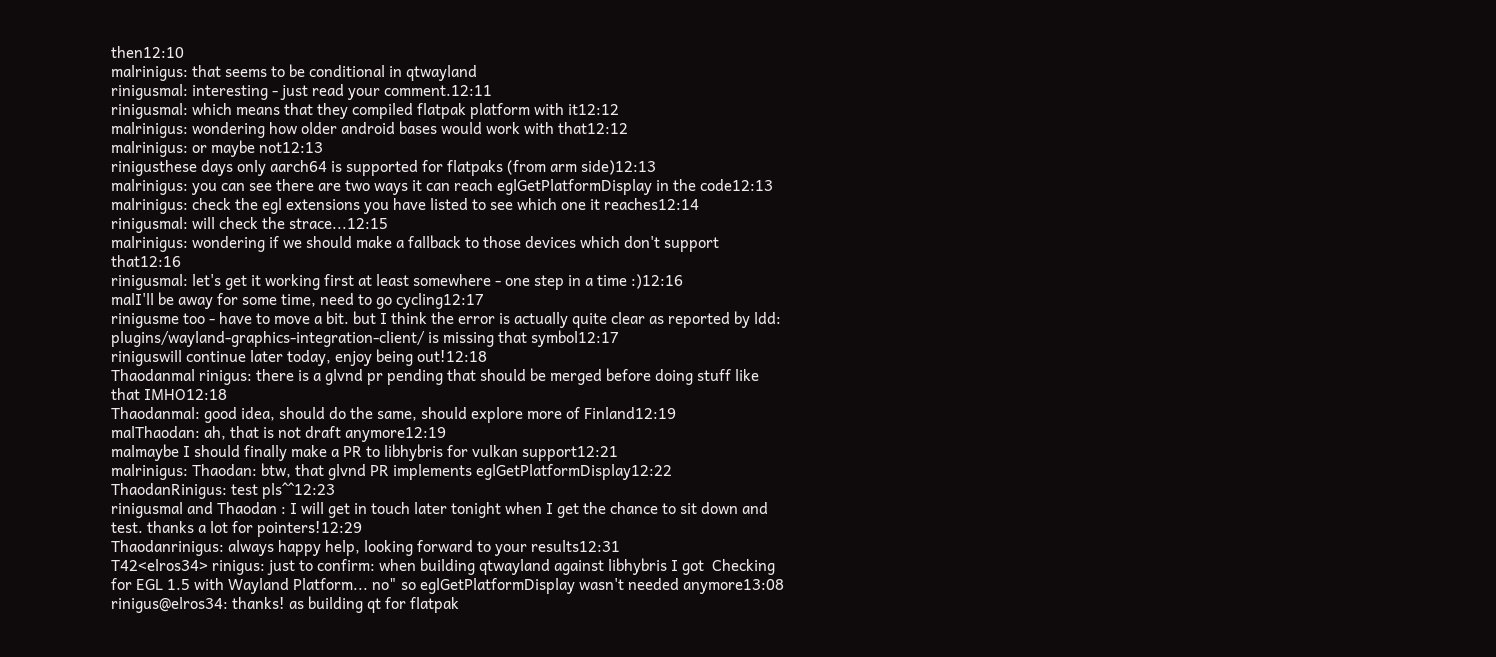then12:10
malrinigus: that seems to be conditional in qtwayland
rinigusmal: interesting - just read your comment.12:11
rinigusmal: which means that they compiled flatpak platform with it12:12
malrinigus: wondering how older android bases would work with that12:12
malrinigus: or maybe not12:13
rinigusthese days only aarch64 is supported for flatpaks (from arm side)12:13
malrinigus: you can see there are two ways it can reach eglGetPlatformDisplay in the code12:13
malrinigus: check the egl extensions you have listed to see which one it reaches12:14
rinigusmal: will check the strace...12:15
malrinigus: wondering if we should make a fallback to those devices which don't support that12:16
rinigusmal: let's get it working first at least somewhere - one step in a time :)12:16
malI'll be away for some time, need to go cycling12:17
rinigusme too - have to move a bit. but I think the error is actually quite clear as reported by ldd: plugins/wayland-graphics-integration-client/ is missing that symbol12:17
riniguswill continue later today, enjoy being out!12:18
Thaodanmal rinigus: there is a glvnd pr pending that should be merged before doing stuff like that IMHO12:18
Thaodanmal: good idea, should do the same, should explore more of Finland12:19
malThaodan: ah, that is not draft anymore12:19
malmaybe I should finally make a PR to libhybris for vulkan support12:21
malrinigus: Thaodan: btw, that glvnd PR implements eglGetPlatformDisplay12:22
ThaodanRinigus: test pls^^12:23
rinigusmal and Thaodan : I will get in touch later tonight when I get the chance to sit down and test. thanks a lot for pointers!12:29
Thaodanrinigus: always happy help, looking forward to your results12:31
T42<elros34> rinigus: just to confirm: when building qtwayland against libhybris I got  Checking for EGL 1.5 with Wayland Platform... no" so eglGetPlatformDisplay wasn't needed anymore13:08
rinigus@elros34: thanks! as building qt for flatpak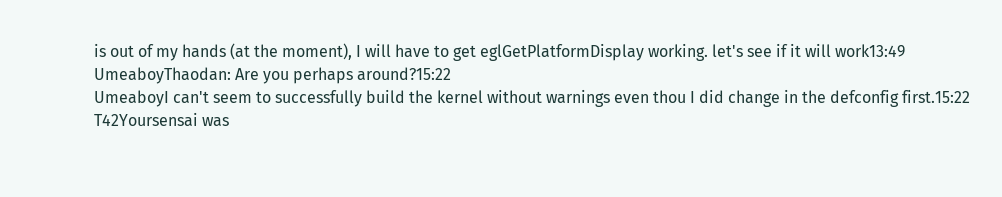is out of my hands (at the moment), I will have to get eglGetPlatformDisplay working. let's see if it will work13:49
UmeaboyThaodan: Are you perhaps around?15:22
UmeaboyI can't seem to successfully build the kernel without warnings even thou I did change in the defconfig first.15:22
T42Yoursensai was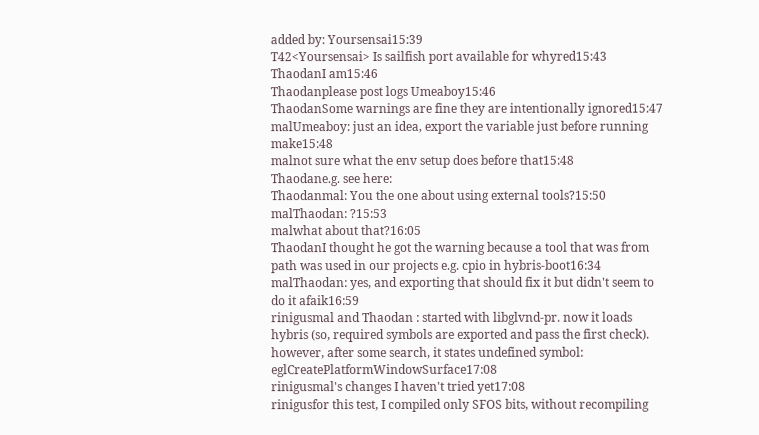added by: Yoursensai15:39
T42<Yoursensai> Is sailfish port available for whyred15:43
ThaodanI am15:46
Thaodanplease post logs Umeaboy15:46
ThaodanSome warnings are fine they are intentionally ignored15:47
malUmeaboy: just an idea, export the variable just before running make15:48
malnot sure what the env setup does before that15:48
Thaodane.g. see here:
Thaodanmal: You the one about using external tools?15:50
malThaodan: ?15:53
malwhat about that?16:05
ThaodanI thought he got the warning because a tool that was from path was used in our projects e.g. cpio in hybris-boot16:34
malThaodan: yes, and exporting that should fix it but didn't seem to do it afaik16:59
rinigusmal and Thaodan : started with libglvnd-pr. now it loads hybris (so, required symbols are exported and pass the first check). however, after some search, it states undefined symbol: eglCreatePlatformWindowSurface17:08
rinigusmal's changes I haven't tried yet17:08
rinigusfor this test, I compiled only SFOS bits, without recompiling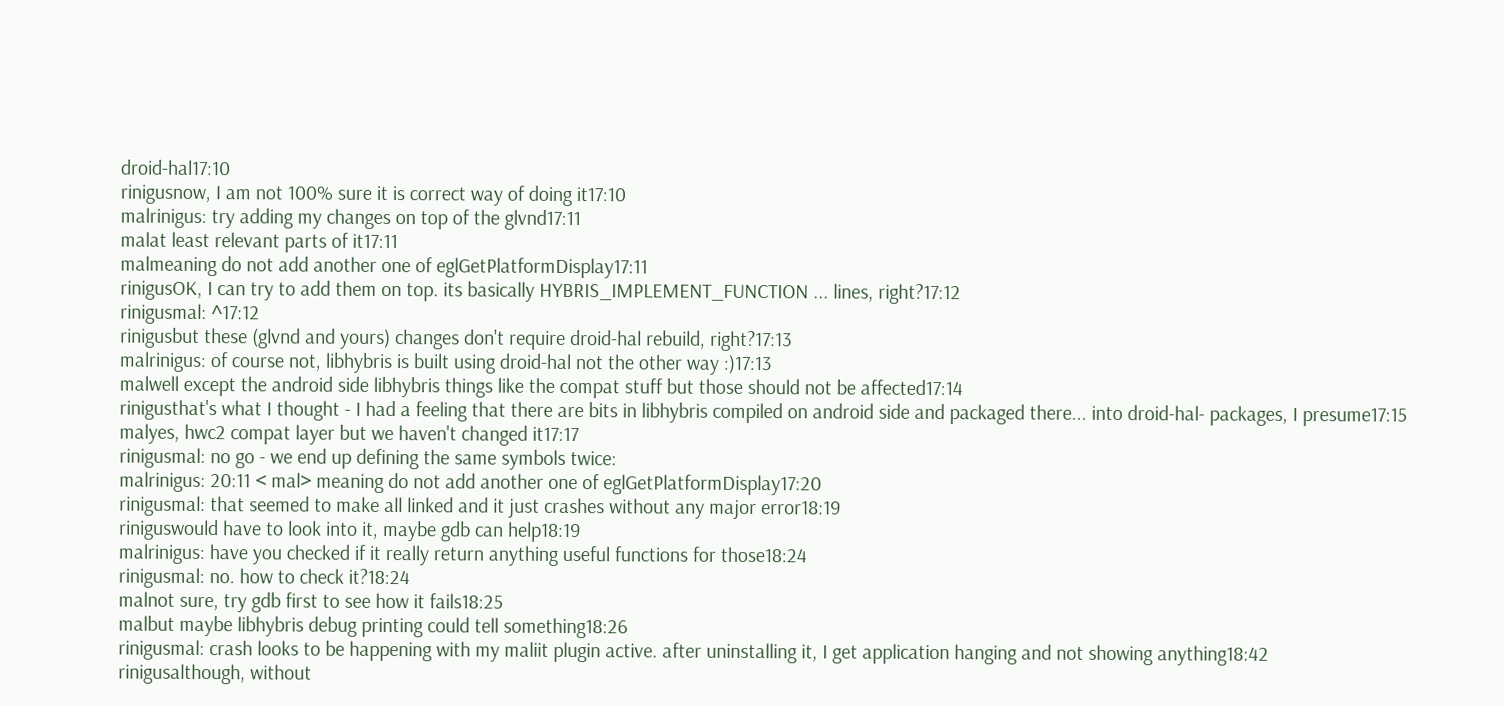droid-hal17:10
rinigusnow, I am not 100% sure it is correct way of doing it17:10
malrinigus: try adding my changes on top of the glvnd17:11
malat least relevant parts of it17:11
malmeaning do not add another one of eglGetPlatformDisplay17:11
rinigusOK, I can try to add them on top. its basically HYBRIS_IMPLEMENT_FUNCTION ... lines, right?17:12
rinigusmal: ^17:12
rinigusbut these (glvnd and yours) changes don't require droid-hal rebuild, right?17:13
malrinigus: of course not, libhybris is built using droid-hal not the other way :)17:13
malwell except the android side libhybris things like the compat stuff but those should not be affected17:14
rinigusthat's what I thought - I had a feeling that there are bits in libhybris compiled on android side and packaged there... into droid-hal- packages, I presume17:15
malyes, hwc2 compat layer but we haven't changed it17:17
rinigusmal: no go - we end up defining the same symbols twice:
malrinigus: 20:11 < mal> meaning do not add another one of eglGetPlatformDisplay17:20
rinigusmal: that seemed to make all linked and it just crashes without any major error18:19
riniguswould have to look into it, maybe gdb can help18:19
malrinigus: have you checked if it really return anything useful functions for those18:24
rinigusmal: no. how to check it?18:24
malnot sure, try gdb first to see how it fails18:25
malbut maybe libhybris debug printing could tell something18:26
rinigusmal: crash looks to be happening with my maliit plugin active. after uninstalling it, I get application hanging and not showing anything18:42
rinigusalthough, without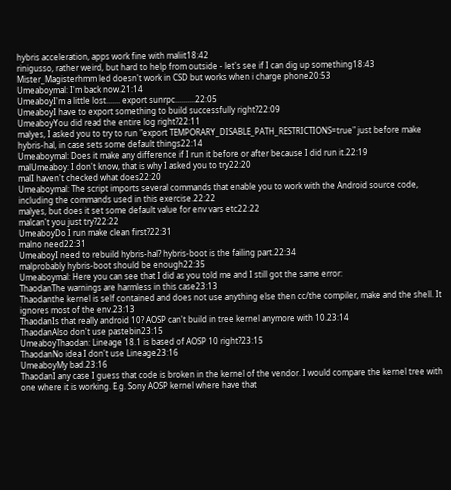hybris acceleration, apps work fine with maliit18:42
rinigusso, rather weird, but hard to help from outside - let's see if I can dig up something18:43
Mister_Magisterhmm led doesn't work in CSD but works when i charge phone20:53
Umeaboymal: I'm back now.21:14
UmeaboyI'm a little lost....... export sunrpc..........22:05
UmeaboyI have to export something to build successfully right?22:09
UmeaboyYou did read the entire log right?22:11
malyes, I asked you to try to run "export TEMPORARY_DISABLE_PATH_RESTRICTIONS=true" just before make hybris-hal, in case sets some default things22:14
Umeaboymal: Does it make any difference if I run it before or after because I did run it.22:19
malUmeaboy: I don't know, that is why I asked you to try22:20
malI haven't checked what does22:20
Umeaboymal: The script imports several commands that enable you to work with the Android source code, including the commands used in this exercise.22:22
malyes, but does it set some default value for env vars etc22:22
malcan't you just try?22:22
UmeaboyDo I run make clean first?22:31
malno need22:31
UmeaboyI need to rebuild hybris-hal? hybris-boot is the failing part.22:34
malprobably hybris-boot should be enough22:35
Umeaboymal: Here you can see that I did as you told me and I still got the same error:
ThaodanThe warnings are harmless in this case23:13
Thaodanthe kernel is self contained and does not use anything else then cc/the compiler, make and the shell. It ignores most of the env.23:13
ThaodanIs that really android 10? AOSP can't build in tree kernel anymore with 10.23:14
ThaodanAlso don't use pastebin23:15
UmeaboyThaodan: Lineage 18.1 is based of AOSP 10 right?23:15
ThaodanNo idea I don't use Lineage23:16
UmeaboyMy bad.23:16
ThaodanI any case I guess that code is broken in the kernel of the vendor. I would compare the kernel tree with one where it is working. E.g. Sony AOSP kernel where have that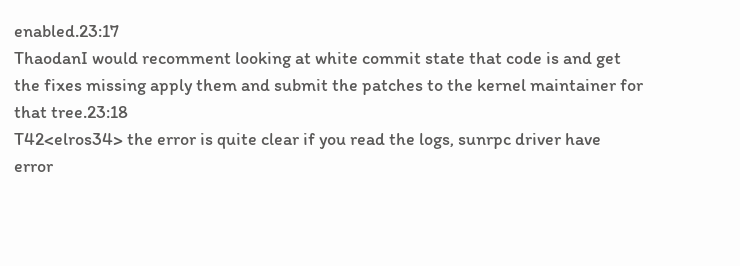enabled.23:17
ThaodanI would recomment looking at white commit state that code is and get the fixes missing apply them and submit the patches to the kernel maintainer for that tree.23:18
T42<elros34> the error is quite clear if you read the logs, sunrpc driver have error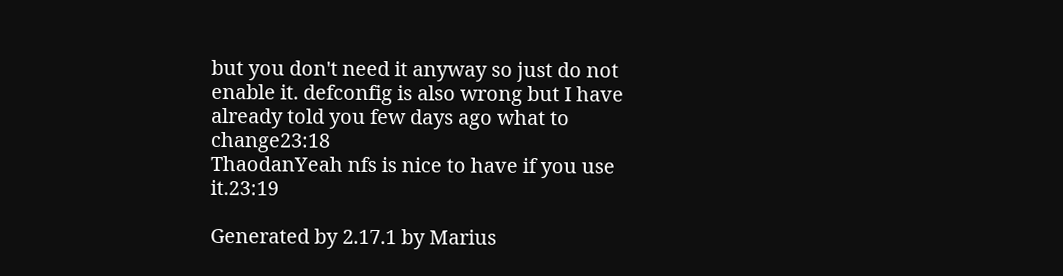but you don't need it anyway so just do not enable it. defconfig is also wrong but I have already told you few days ago what to change23:18
ThaodanYeah nfs is nice to have if you use it.23:19

Generated by 2.17.1 by Marius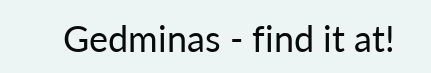Gedminas - find it at!